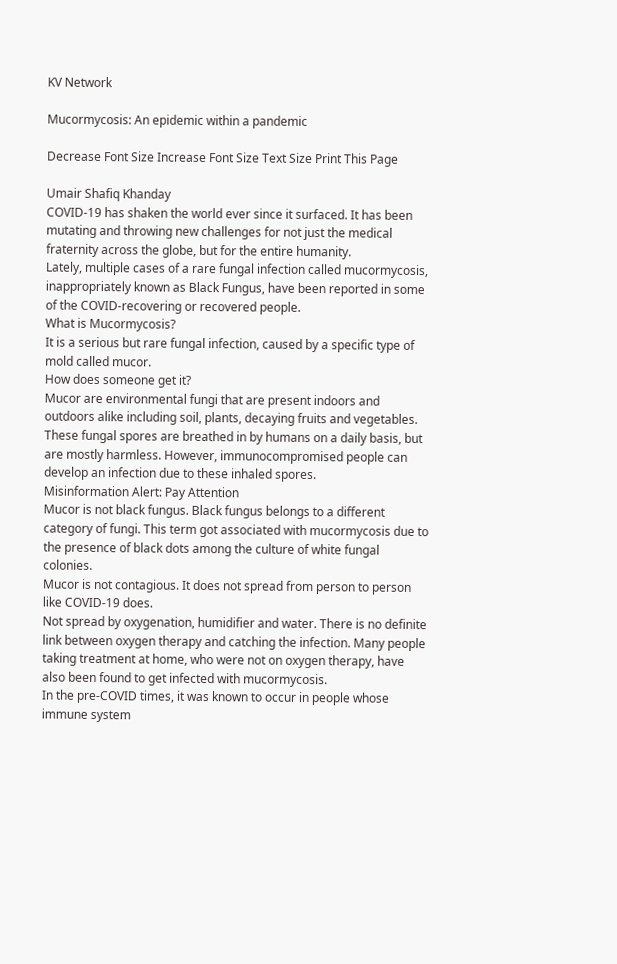KV Network

Mucormycosis: An epidemic within a pandemic

Decrease Font Size Increase Font Size Text Size Print This Page

Umair Shafiq Khanday
COVID-19 has shaken the world ever since it surfaced. It has been mutating and throwing new challenges for not just the medical fraternity across the globe, but for the entire humanity.
Lately, multiple cases of a rare fungal infection called mucormycosis, inappropriately known as Black Fungus, have been reported in some of the COVID-recovering or recovered people.
What is Mucormycosis?
It is a serious but rare fungal infection, caused by a specific type of mold called mucor.
How does someone get it?
Mucor are environmental fungi that are present indoors and outdoors alike including soil, plants, decaying fruits and vegetables. These fungal spores are breathed in by humans on a daily basis, but are mostly harmless. However, immunocompromised people can develop an infection due to these inhaled spores.
Misinformation Alert: Pay Attention
Mucor is not black fungus. Black fungus belongs to a different category of fungi. This term got associated with mucormycosis due to the presence of black dots among the culture of white fungal colonies.
Mucor is not contagious. It does not spread from person to person like COVID-19 does.
Not spread by oxygenation, humidifier and water. There is no definite link between oxygen therapy and catching the infection. Many people taking treatment at home, who were not on oxygen therapy, have also been found to get infected with mucormycosis.
In the pre-COVID times, it was known to occur in people whose immune system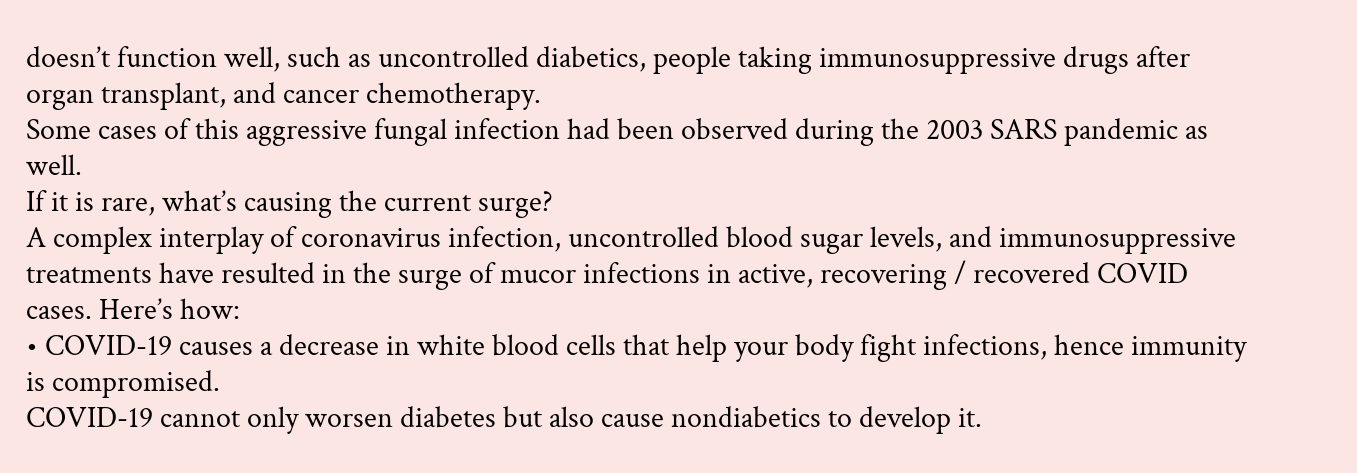doesn’t function well, such as uncontrolled diabetics, people taking immunosuppressive drugs after organ transplant, and cancer chemotherapy.
Some cases of this aggressive fungal infection had been observed during the 2003 SARS pandemic as well.
If it is rare, what’s causing the current surge?
A complex interplay of coronavirus infection, uncontrolled blood sugar levels, and immunosuppressive treatments have resulted in the surge of mucor infections in active, recovering / recovered COVID cases. Here’s how:
• COVID-19 causes a decrease in white blood cells that help your body fight infections, hence immunity is compromised.
COVID-19 cannot only worsen diabetes but also cause nondiabetics to develop it.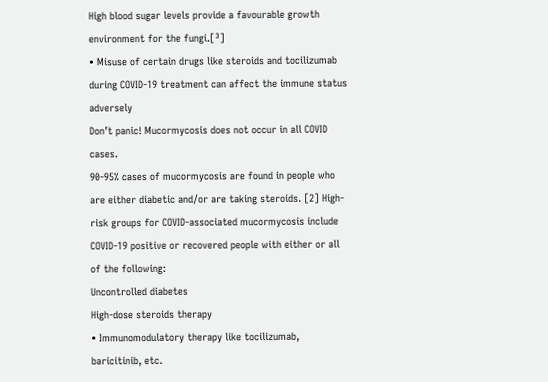High blood sugar levels provide a favourable growth environment for the fungi.[³]
• Misuse of certain drugs like steroids and tocilizumab during COVID-19 treatment can affect the immune status adversely
Don’t panic! Mucormycosis does not occur in all COVID cases.
90-95% cases of mucormycosis are found in people who are either diabetic and/or are taking steroids. [2] High-risk groups for COVID-associated mucormycosis include COVID-19 positive or recovered people with either or all of the following:
Uncontrolled diabetes
High-dose steroids therapy
• Immunomodulatory therapy like tocilizumab, baricitinib, etc.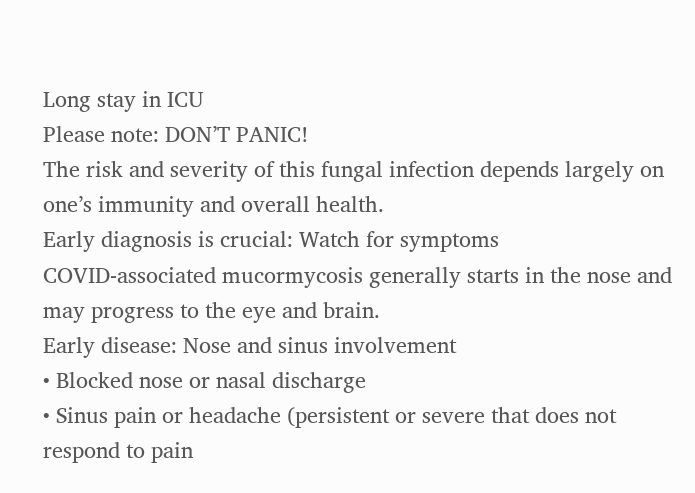Long stay in ICU
Please note: DON’T PANIC!
The risk and severity of this fungal infection depends largely on one’s immunity and overall health.
Early diagnosis is crucial: Watch for symptoms
COVID-associated mucormycosis generally starts in the nose and may progress to the eye and brain.
Early disease: Nose and sinus involvement
• Blocked nose or nasal discharge
• Sinus pain or headache (persistent or severe that does not respond to pain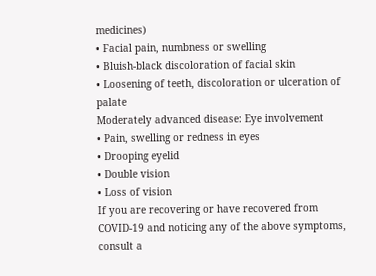medicines)
• Facial pain, numbness or swelling
• Bluish-black discoloration of facial skin
• Loosening of teeth, discoloration or ulceration of palate
Moderately advanced disease: Eye involvement
• Pain, swelling or redness in eyes
• Drooping eyelid
• Double vision
• Loss of vision
If you are recovering or have recovered from COVID-19 and noticing any of the above symptoms, consult a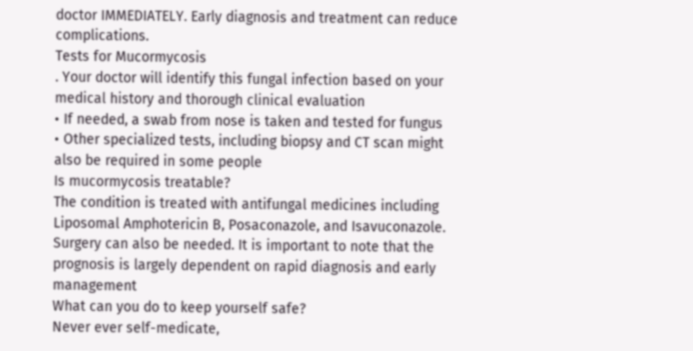doctor IMMEDIATELY. Early diagnosis and treatment can reduce complications.
Tests for Mucormycosis
. Your doctor will identify this fungal infection based on your medical history and thorough clinical evaluation
• If needed, a swab from nose is taken and tested for fungus
• Other specialized tests, including biopsy and CT scan might also be required in some people
Is mucormycosis treatable?
The condition is treated with antifungal medicines including Liposomal Amphotericin B, Posaconazole, and Isavuconazole. Surgery can also be needed. It is important to note that the prognosis is largely dependent on rapid diagnosis and early management
What can you do to keep yourself safe?
Never ever self-medicate,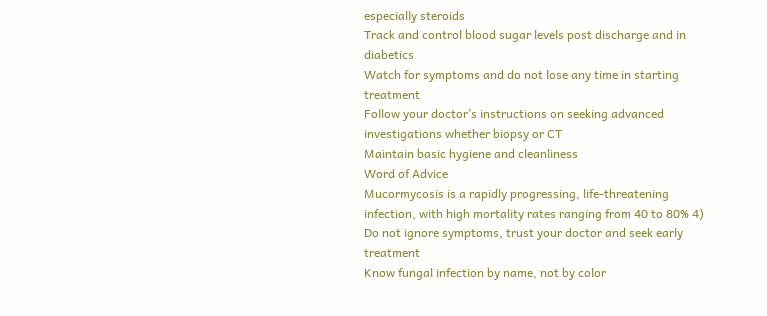especially steroids
Track and control blood sugar levels post discharge and in diabetics
Watch for symptoms and do not lose any time in starting treatment
Follow your doctor’s instructions on seeking advanced investigations whether biopsy or CT
Maintain basic hygiene and cleanliness
Word of Advice
Mucormycosis is a rapidly progressing, life-threatening infection, with high mortality rates ranging from 40 to 80% 4) Do not ignore symptoms, trust your doctor and seek early treatment
Know fungal infection by name, not by color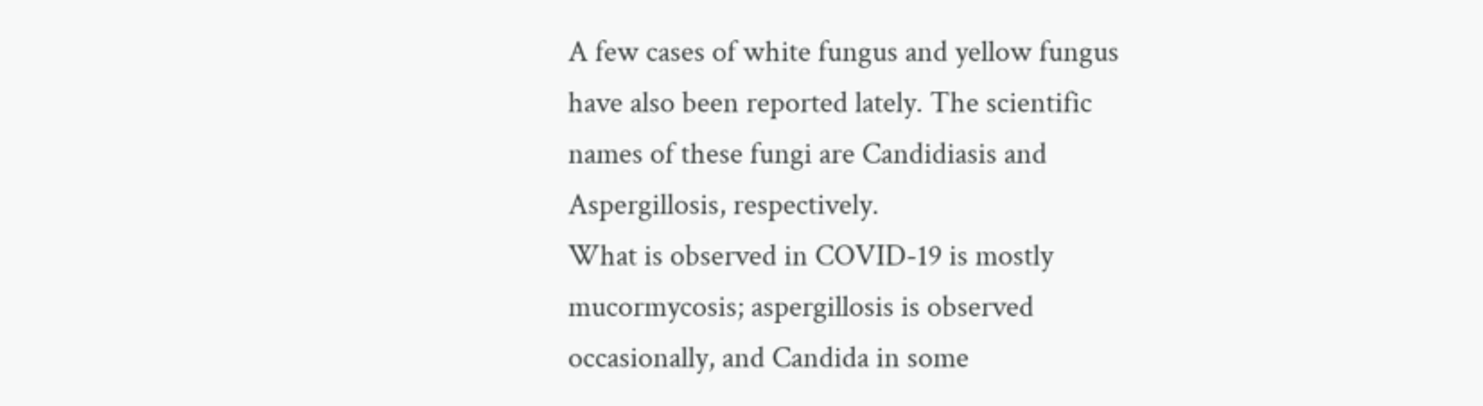A few cases of white fungus and yellow fungus have also been reported lately. The scientific names of these fungi are Candidiasis and Aspergillosis, respectively.
What is observed in COVID-19 is mostly mucormycosis; aspergillosis is observed occasionally, and Candida in some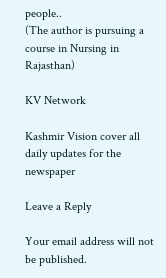people..
(The author is pursuing a course in Nursing in Rajasthan)

KV Network

Kashmir Vision cover all daily updates for the newspaper

Leave a Reply

Your email address will not be published.